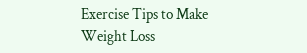Exercise Tips to Make Weight Loss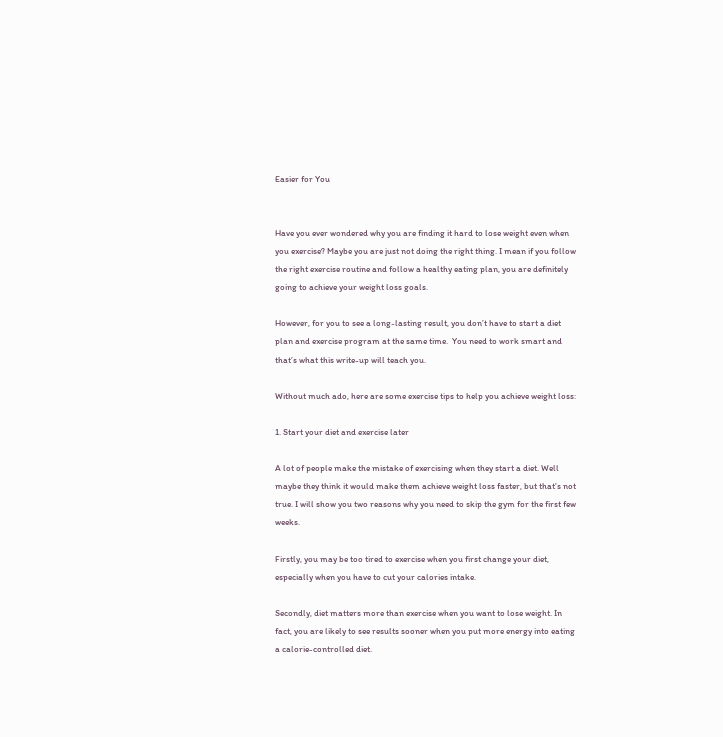Easier for You


Have you ever wondered why you are finding it hard to lose weight even when you exercise? Maybe you are just not doing the right thing. I mean if you follow the right exercise routine and follow a healthy eating plan, you are definitely going to achieve your weight loss goals.

However, for you to see a long-lasting result, you don’t have to start a diet plan and exercise program at the same time.  You need to work smart and that’s what this write-up will teach you.

Without much ado, here are some exercise tips to help you achieve weight loss:

1. Start your diet and exercise later

A lot of people make the mistake of exercising when they start a diet. Well maybe they think it would make them achieve weight loss faster, but that’s not true. I will show you two reasons why you need to skip the gym for the first few weeks.

Firstly, you may be too tired to exercise when you first change your diet, especially when you have to cut your calories intake.

Secondly, diet matters more than exercise when you want to lose weight. In fact, you are likely to see results sooner when you put more energy into eating a calorie-controlled diet.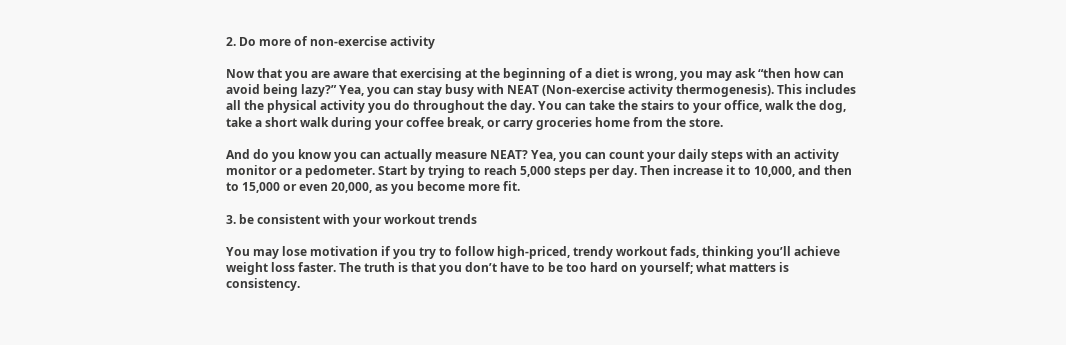2. Do more of non-exercise activity

Now that you are aware that exercising at the beginning of a diet is wrong, you may ask “then how can avoid being lazy?” Yea, you can stay busy with NEAT (Non-exercise activity thermogenesis). This includes all the physical activity you do throughout the day. You can take the stairs to your office, walk the dog, take a short walk during your coffee break, or carry groceries home from the store.

And do you know you can actually measure NEAT? Yea, you can count your daily steps with an activity monitor or a pedometer. Start by trying to reach 5,000 steps per day. Then increase it to 10,000, and then to 15,000 or even 20,000, as you become more fit.

3. be consistent with your workout trends

You may lose motivation if you try to follow high-priced, trendy workout fads, thinking you’ll achieve weight loss faster. The truth is that you don’t have to be too hard on yourself; what matters is consistency.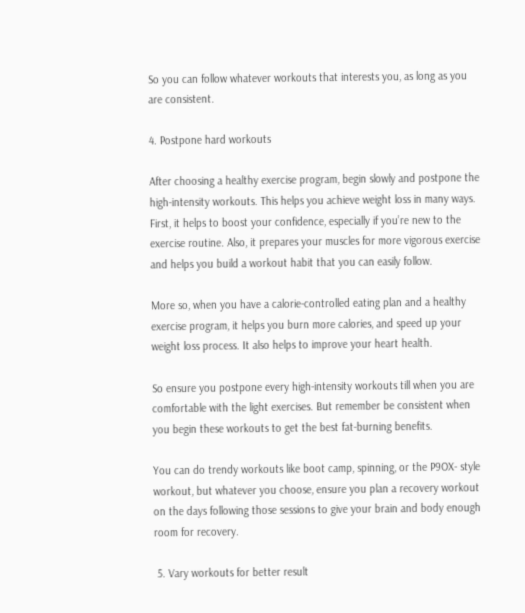So you can follow whatever workouts that interests you, as long as you are consistent.

4. Postpone hard workouts

After choosing a healthy exercise program, begin slowly and postpone the high-intensity workouts. This helps you achieve weight loss in many ways. First, it helps to boost your confidence, especially if you’re new to the exercise routine. Also, it prepares your muscles for more vigorous exercise and helps you build a workout habit that you can easily follow.

More so, when you have a calorie-controlled eating plan and a healthy exercise program, it helps you burn more calories, and speed up your weight loss process. It also helps to improve your heart health.

So ensure you postpone every high-intensity workouts till when you are comfortable with the light exercises. But remember be consistent when you begin these workouts to get the best fat-burning benefits.

You can do trendy workouts like boot camp, spinning, or the P9OX- style workout, but whatever you choose, ensure you plan a recovery workout on the days following those sessions to give your brain and body enough room for recovery.

 5. Vary workouts for better result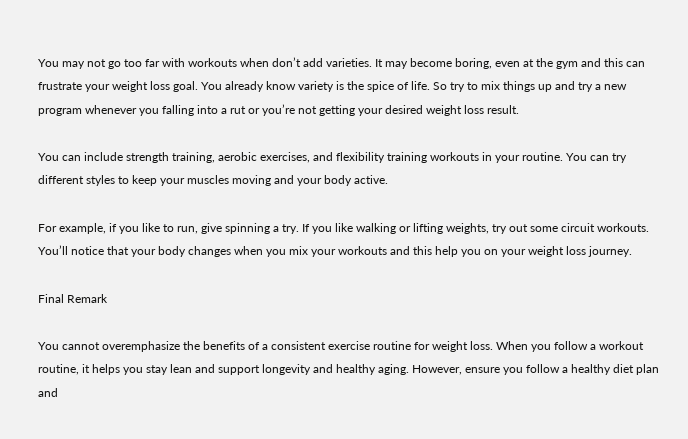You may not go too far with workouts when don’t add varieties. It may become boring, even at the gym and this can frustrate your weight loss goal. You already know variety is the spice of life. So try to mix things up and try a new program whenever you falling into a rut or you’re not getting your desired weight loss result.

You can include strength training, aerobic exercises, and flexibility training workouts in your routine. You can try different styles to keep your muscles moving and your body active.

For example, if you like to run, give spinning a try. If you like walking or lifting weights, try out some circuit workouts. You’ll notice that your body changes when you mix your workouts and this help you on your weight loss journey.

Final Remark

You cannot overemphasize the benefits of a consistent exercise routine for weight loss. When you follow a workout routine, it helps you stay lean and support longevity and healthy aging. However, ensure you follow a healthy diet plan and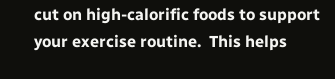cut on high-calorific foods to support your exercise routine.  This helps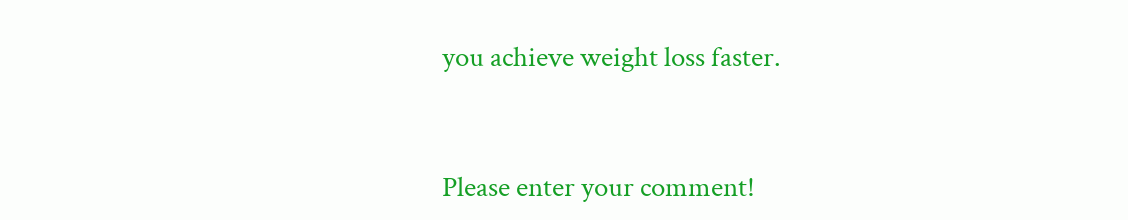you achieve weight loss faster.


Please enter your comment!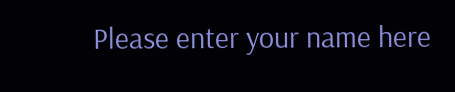Please enter your name here